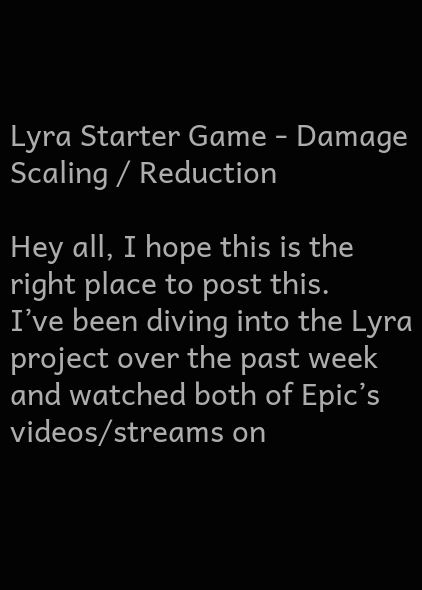Lyra Starter Game - Damage Scaling / Reduction

Hey all, I hope this is the right place to post this.
I’ve been diving into the Lyra project over the past week and watched both of Epic’s videos/streams on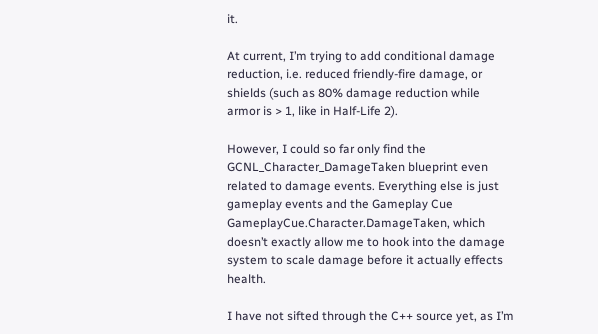it.

At current, I’m trying to add conditional damage reduction, i.e. reduced friendly-fire damage, or shields (such as 80% damage reduction while armor is > 1, like in Half-Life 2).

However, I could so far only find the GCNL_Character_DamageTaken blueprint even related to damage events. Everything else is just gameplay events and the Gameplay Cue GameplayCue.Character.DamageTaken, which doesn’t exactly allow me to hook into the damage system to scale damage before it actually effects health.

I have not sifted through the C++ source yet, as I’m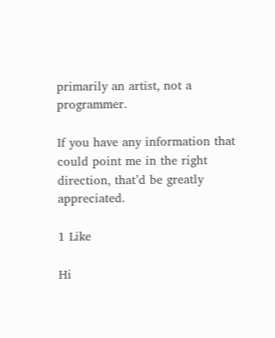primarily an artist, not a programmer.

If you have any information that could point me in the right direction, that’d be greatly appreciated.

1 Like

Hi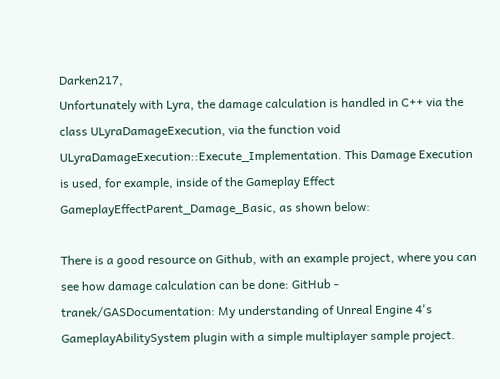Darken217,
Unfortunately with Lyra, the damage calculation is handled in C++ via the class ULyraDamageExecution, via the function void ULyraDamageExecution::Execute_Implementation. This Damage Execution is used, for example, inside of the Gameplay Effect GameplayEffectParent_Damage_Basic, as shown below:

There is a good resource on Github, with an example project, where you can see how damage calculation can be done: GitHub - tranek/GASDocumentation: My understanding of Unreal Engine 4's GameplayAbilitySystem plugin with a simple multiplayer sample project.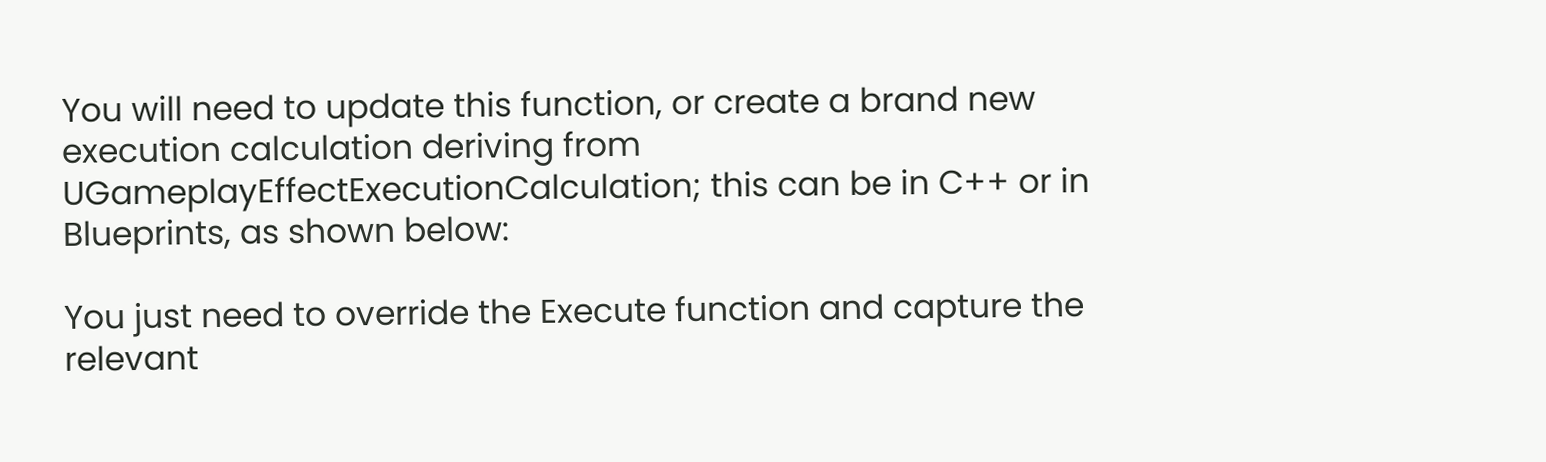You will need to update this function, or create a brand new execution calculation deriving from UGameplayEffectExecutionCalculation; this can be in C++ or in Blueprints, as shown below:

You just need to override the Execute function and capture the relevant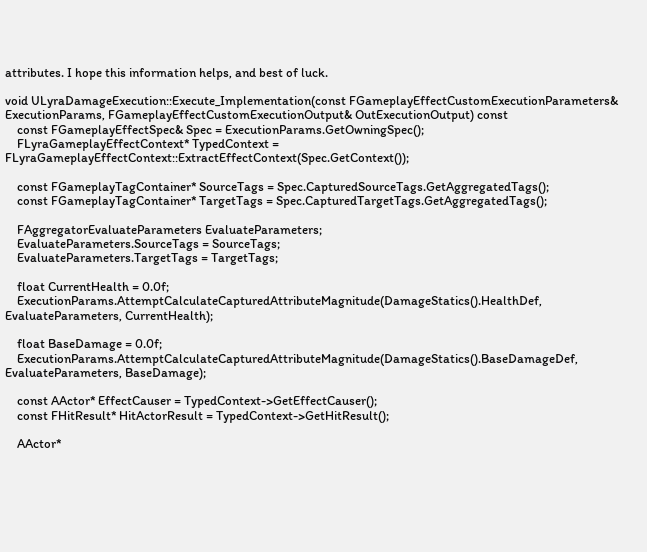attributes. I hope this information helps, and best of luck.

void ULyraDamageExecution::Execute_Implementation(const FGameplayEffectCustomExecutionParameters& ExecutionParams, FGameplayEffectCustomExecutionOutput& OutExecutionOutput) const
    const FGameplayEffectSpec& Spec = ExecutionParams.GetOwningSpec();
    FLyraGameplayEffectContext* TypedContext = FLyraGameplayEffectContext::ExtractEffectContext(Spec.GetContext());

    const FGameplayTagContainer* SourceTags = Spec.CapturedSourceTags.GetAggregatedTags();
    const FGameplayTagContainer* TargetTags = Spec.CapturedTargetTags.GetAggregatedTags();

    FAggregatorEvaluateParameters EvaluateParameters;
    EvaluateParameters.SourceTags = SourceTags;
    EvaluateParameters.TargetTags = TargetTags;

    float CurrentHealth = 0.0f;
    ExecutionParams.AttemptCalculateCapturedAttributeMagnitude(DamageStatics().HealthDef, EvaluateParameters, CurrentHealth);

    float BaseDamage = 0.0f;
    ExecutionParams.AttemptCalculateCapturedAttributeMagnitude(DamageStatics().BaseDamageDef, EvaluateParameters, BaseDamage);

    const AActor* EffectCauser = TypedContext->GetEffectCauser();
    const FHitResult* HitActorResult = TypedContext->GetHitResult();

    AActor*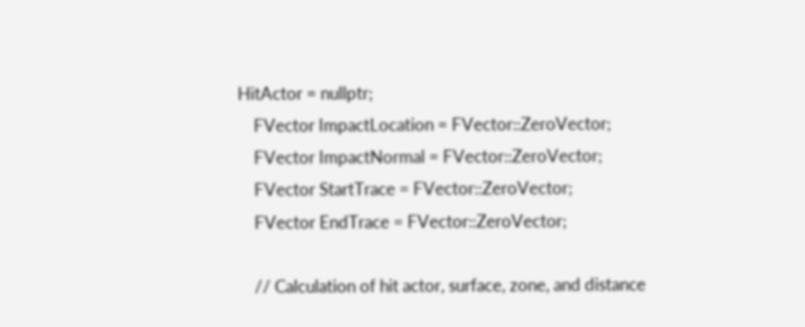HitActor = nullptr;
    FVector ImpactLocation = FVector::ZeroVector;
    FVector ImpactNormal = FVector::ZeroVector;
    FVector StartTrace = FVector::ZeroVector;
    FVector EndTrace = FVector::ZeroVector;

    // Calculation of hit actor, surface, zone, and distance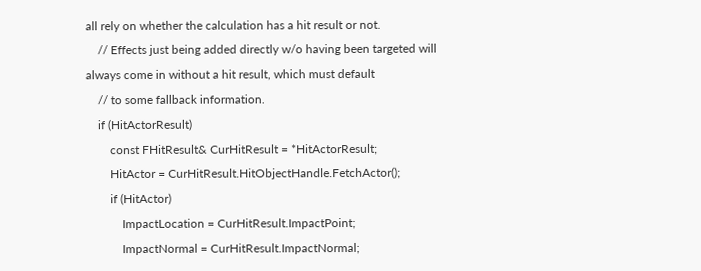all rely on whether the calculation has a hit result or not.
    // Effects just being added directly w/o having been targeted will always come in without a hit result, which must default
    // to some fallback information.
    if (HitActorResult)
        const FHitResult& CurHitResult = *HitActorResult;
        HitActor = CurHitResult.HitObjectHandle.FetchActor();
        if (HitActor)
            ImpactLocation = CurHitResult.ImpactPoint;
            ImpactNormal = CurHitResult.ImpactNormal;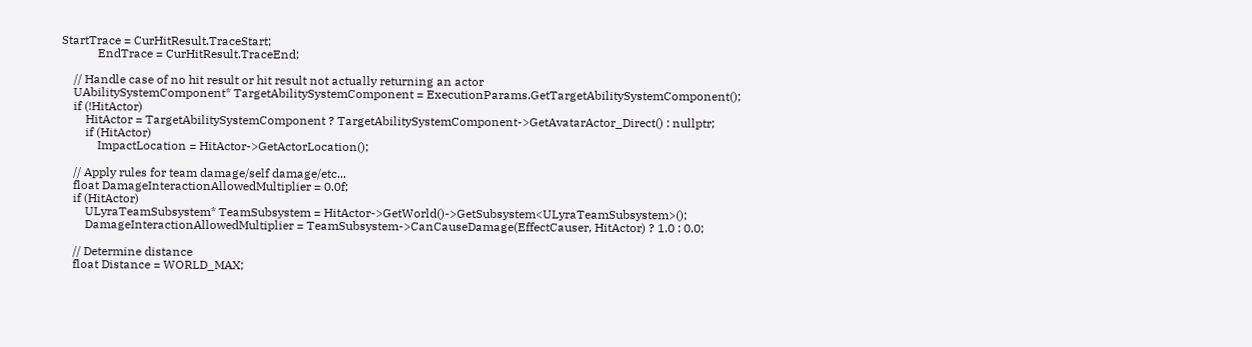StartTrace = CurHitResult.TraceStart;
            EndTrace = CurHitResult.TraceEnd;

    // Handle case of no hit result or hit result not actually returning an actor
    UAbilitySystemComponent* TargetAbilitySystemComponent = ExecutionParams.GetTargetAbilitySystemComponent();
    if (!HitActor)
        HitActor = TargetAbilitySystemComponent ? TargetAbilitySystemComponent->GetAvatarActor_Direct() : nullptr;
        if (HitActor)
            ImpactLocation = HitActor->GetActorLocation();

    // Apply rules for team damage/self damage/etc...
    float DamageInteractionAllowedMultiplier = 0.0f;
    if (HitActor)
        ULyraTeamSubsystem* TeamSubsystem = HitActor->GetWorld()->GetSubsystem<ULyraTeamSubsystem>();
        DamageInteractionAllowedMultiplier = TeamSubsystem->CanCauseDamage(EffectCauser, HitActor) ? 1.0 : 0.0;

    // Determine distance
    float Distance = WORLD_MAX;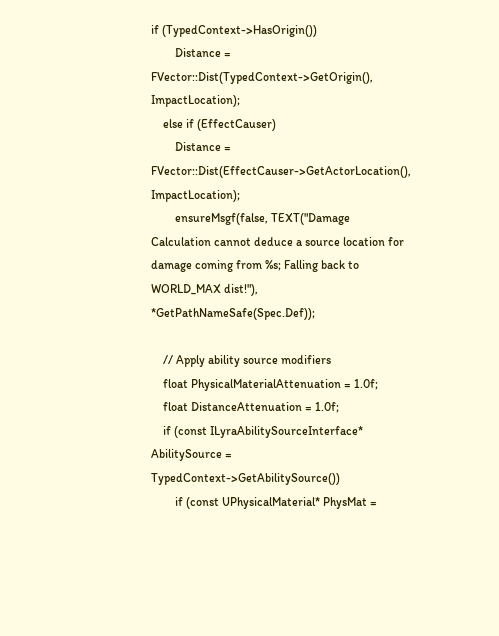if (TypedContext->HasOrigin())
        Distance = FVector::Dist(TypedContext->GetOrigin(), ImpactLocation);
    else if (EffectCauser)
        Distance = FVector::Dist(EffectCauser->GetActorLocation(), ImpactLocation);
        ensureMsgf(false, TEXT("Damage Calculation cannot deduce a source location for damage coming from %s; Falling back to WORLD_MAX dist!"), *GetPathNameSafe(Spec.Def));

    // Apply ability source modifiers
    float PhysicalMaterialAttenuation = 1.0f;
    float DistanceAttenuation = 1.0f;
    if (const ILyraAbilitySourceInterface* AbilitySource = TypedContext->GetAbilitySource())
        if (const UPhysicalMaterial* PhysMat =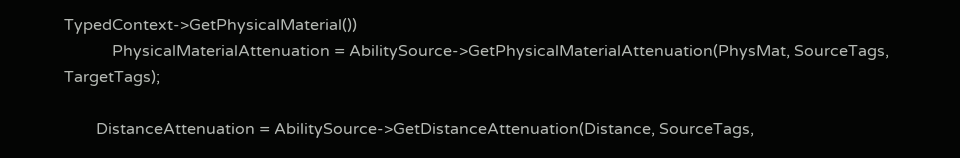TypedContext->GetPhysicalMaterial())
            PhysicalMaterialAttenuation = AbilitySource->GetPhysicalMaterialAttenuation(PhysMat, SourceTags, TargetTags);

        DistanceAttenuation = AbilitySource->GetDistanceAttenuation(Distance, SourceTags,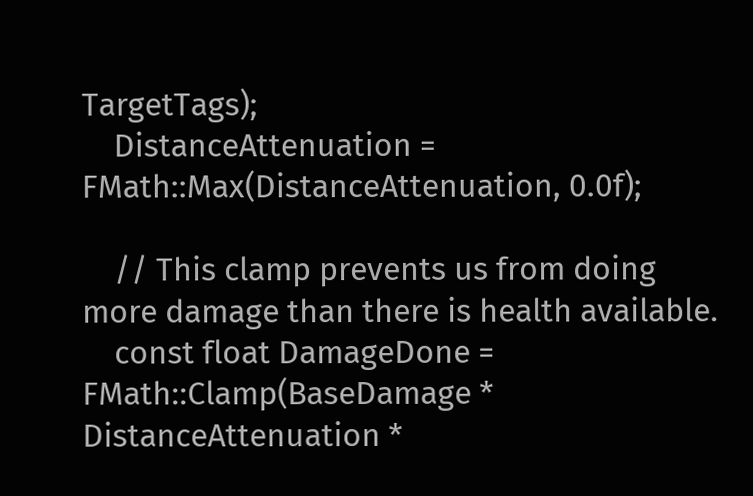TargetTags);
    DistanceAttenuation = FMath::Max(DistanceAttenuation, 0.0f);

    // This clamp prevents us from doing more damage than there is health available.
    const float DamageDone = FMath::Clamp(BaseDamage * DistanceAttenuation *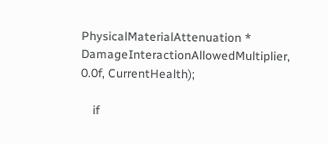PhysicalMaterialAttenuation * DamageInteractionAllowedMultiplier, 0.0f, CurrentHealth);

    if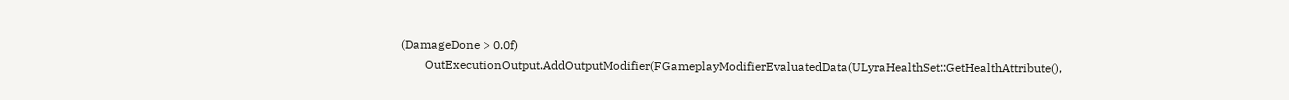(DamageDone > 0.0f)
        OutExecutionOutput.AddOutputModifier(FGameplayModifierEvaluatedData(ULyraHealthSet::GetHealthAttribute(),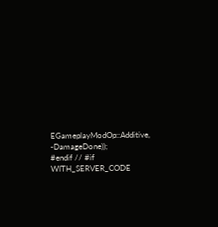EGameplayModOp::Additive, -DamageDone));
#endif // #if WITH_SERVER_CODE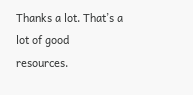Thanks a lot. That’s a lot of good resources.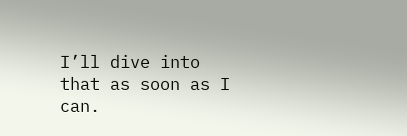I’ll dive into that as soon as I can.